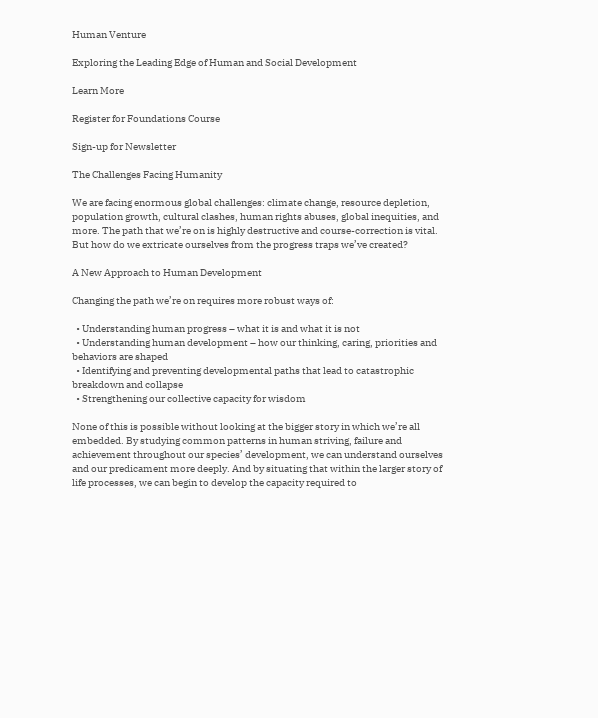Human Venture

Exploring the Leading Edge of Human and Social Development

Learn More

Register for Foundations Course

Sign-up for Newsletter

The Challenges Facing Humanity

We are facing enormous global challenges: climate change, resource depletion, population growth, cultural clashes, human rights abuses, global inequities, and more. The path that we’re on is highly destructive and course-correction is vital. But how do we extricate ourselves from the progress traps we’ve created?

A New Approach to Human Development

Changing the path we’re on requires more robust ways of:

  • Understanding human progress – what it is and what it is not
  • Understanding human development – how our thinking, caring, priorities and behaviors are shaped
  • Identifying and preventing developmental paths that lead to catastrophic breakdown and collapse
  • Strengthening our collective capacity for wisdom

None of this is possible without looking at the bigger story in which we’re all embedded. By studying common patterns in human striving, failure and achievement throughout our species’ development, we can understand ourselves and our predicament more deeply. And by situating that within the larger story of life processes, we can begin to develop the capacity required to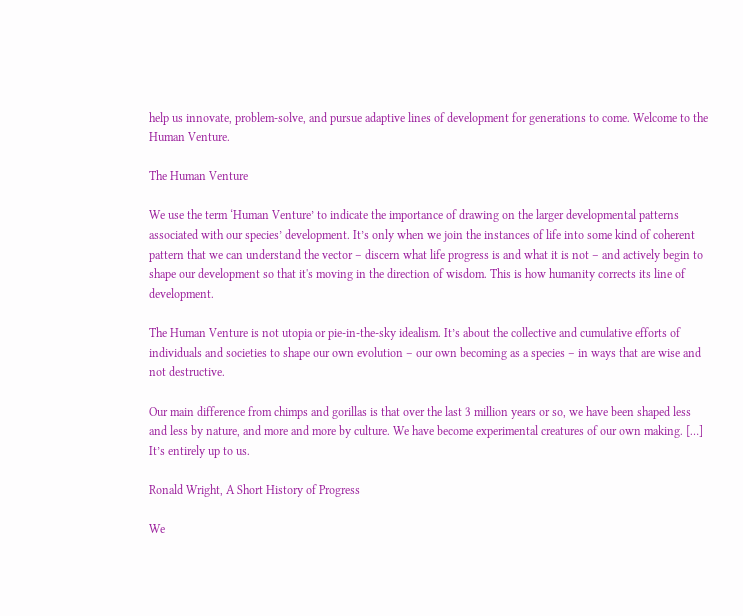help us innovate, problem-solve, and pursue adaptive lines of development for generations to come. Welcome to the Human Venture.

The Human Venture

We use the term ‘Human Venture’ to indicate the importance of drawing on the larger developmental patterns associated with our species’ development. It’s only when we join the instances of life into some kind of coherent pattern that we can understand the vector – discern what life progress is and what it is not – and actively begin to shape our development so that it's moving in the direction of wisdom. This is how humanity corrects its line of development.

The Human Venture is not utopia or pie-in-the-sky idealism. It’s about the collective and cumulative efforts of individuals and societies to shape our own evolution – our own becoming as a species – in ways that are wise and not destructive.

Our main difference from chimps and gorillas is that over the last 3 million years or so, we have been shaped less and less by nature, and more and more by culture. We have become experimental creatures of our own making. […] It’s entirely up to us.

Ronald Wright, A Short History of Progress

We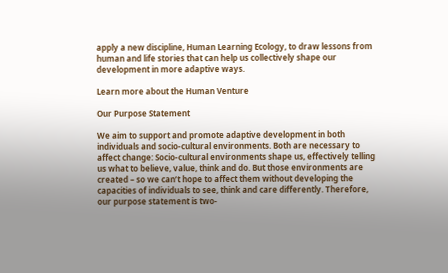apply a new discipline, Human Learning Ecology, to draw lessons from human and life stories that can help us collectively shape our development in more adaptive ways.

Learn more about the Human Venture

Our Purpose Statement

We aim to support and promote adaptive development in both individuals and socio-cultural environments. Both are necessary to affect change: Socio-cultural environments shape us, effectively telling us what to believe, value, think and do. But those environments are created – so we can’t hope to affect them without developing the capacities of individuals to see, think and care differently. Therefore, our purpose statement is two-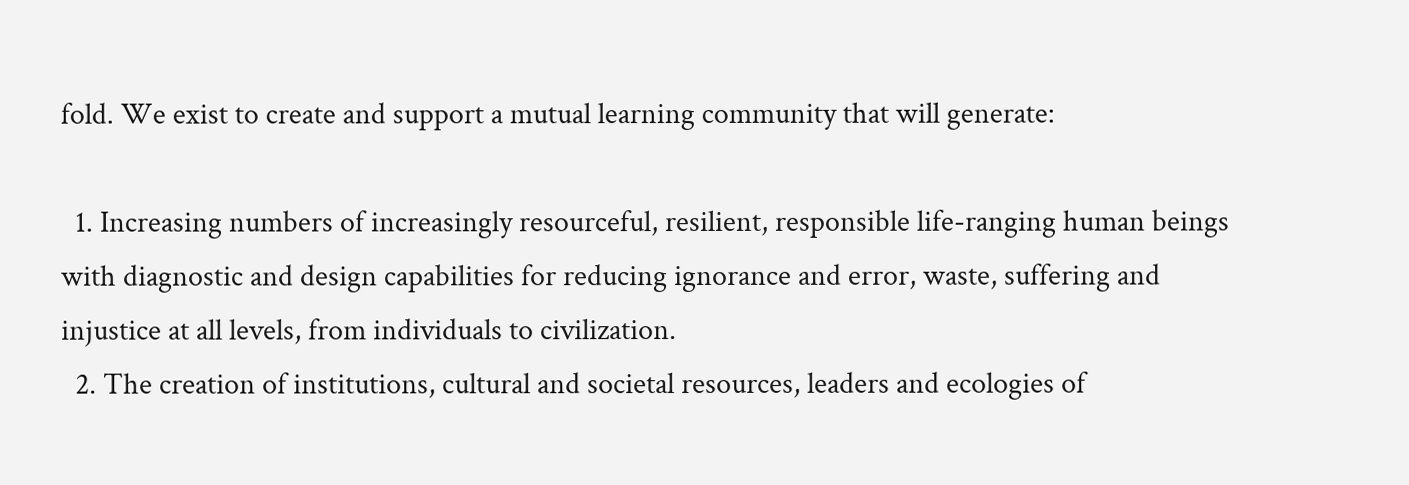fold. We exist to create and support a mutual learning community that will generate:

  1. Increasing numbers of increasingly resourceful, resilient, responsible life-ranging human beings with diagnostic and design capabilities for reducing ignorance and error, waste, suffering and injustice at all levels, from individuals to civilization.
  2. The creation of institutions, cultural and societal resources, leaders and ecologies of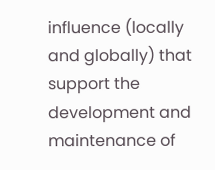influence (locally and globally) that support the development and maintenance of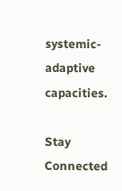systemic-adaptive capacities.

Stay Connected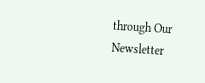through Our Newsletter